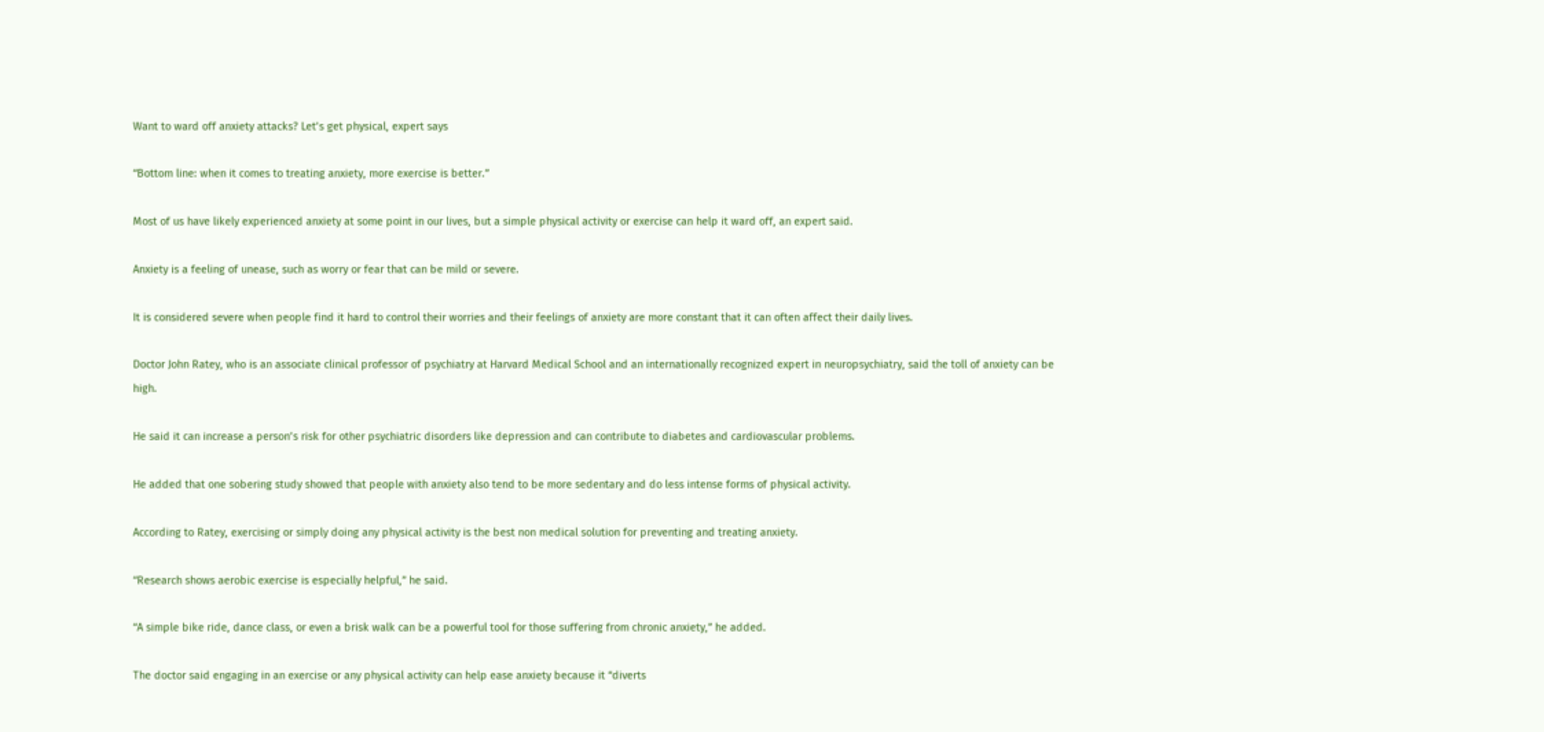Want to ward off anxiety attacks? Let’s get physical, expert says

“Bottom line: when it comes to treating anxiety, more exercise is better.”

Most of us have likely experienced anxiety at some point in our lives, but a simple physical activity or exercise can help it ward off, an expert said.

Anxiety is a feeling of unease, such as worry or fear that can be mild or severe.

It is considered severe when people find it hard to control their worries and their feelings of anxiety are more constant that it can often affect their daily lives.

Doctor John Ratey, who is an associate clinical professor of psychiatry at Harvard Medical School and an internationally recognized expert in neuropsychiatry, said the toll of anxiety can be high.

He said it can increase a person’s risk for other psychiatric disorders like depression and can contribute to diabetes and cardiovascular problems.

He added that one sobering study showed that people with anxiety also tend to be more sedentary and do less intense forms of physical activity.

According to Ratey, exercising or simply doing any physical activity is the best non medical solution for preventing and treating anxiety.

“Research shows aerobic exercise is especially helpful,” he said.

“A simple bike ride, dance class, or even a brisk walk can be a powerful tool for those suffering from chronic anxiety,” he added.

The doctor said engaging in an exercise or any physical activity can help ease anxiety because it “diverts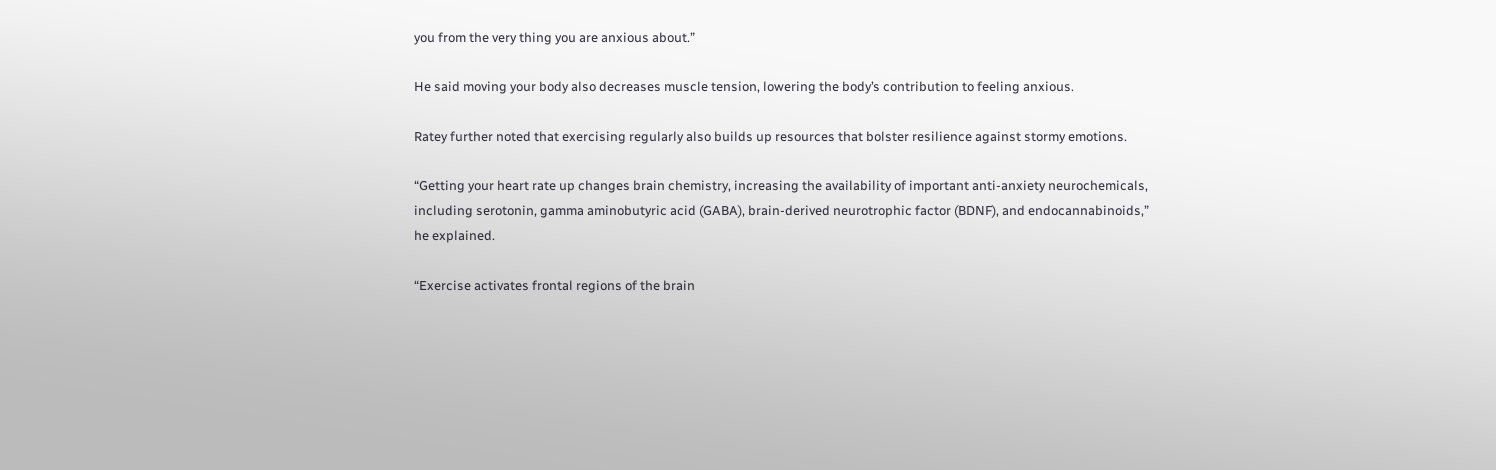you from the very thing you are anxious about.”

He said moving your body also decreases muscle tension, lowering the body’s contribution to feeling anxious.

Ratey further noted that exercising regularly also builds up resources that bolster resilience against stormy emotions.

“Getting your heart rate up changes brain chemistry, increasing the availability of important anti-anxiety neurochemicals, including serotonin, gamma aminobutyric acid (GABA), brain-derived neurotrophic factor (BDNF), and endocannabinoids,” he explained.

“Exercise activates frontal regions of the brain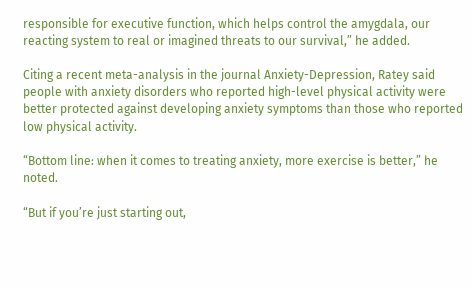responsible for executive function, which helps control the amygdala, our reacting system to real or imagined threats to our survival,” he added.

Citing a recent meta-analysis in the journal Anxiety-Depression, Ratey said people with anxiety disorders who reported high-level physical activity were better protected against developing anxiety symptoms than those who reported low physical activity.

“Bottom line: when it comes to treating anxiety, more exercise is better,” he noted.

“But if you’re just starting out,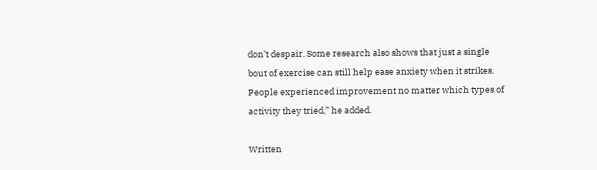don’t despair. Some research also shows that just a single bout of exercise can still help ease anxiety when it strikes. People experienced improvement no matter which types of activity they tried,” he added.

Written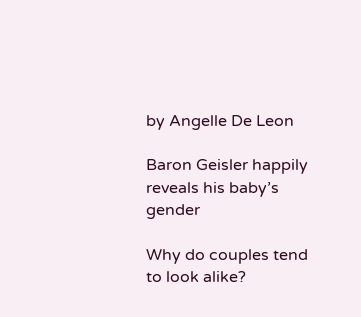by Angelle De Leon

Baron Geisler happily reveals his baby’s gender

Why do couples tend to look alike?